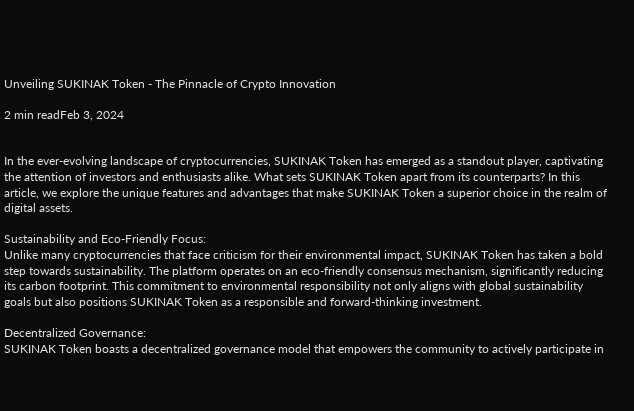Unveiling SUKINAK Token - The Pinnacle of Crypto Innovation

2 min readFeb 3, 2024


In the ever-evolving landscape of cryptocurrencies, SUKINAK Token has emerged as a standout player, captivating the attention of investors and enthusiasts alike. What sets SUKINAK Token apart from its counterparts? In this article, we explore the unique features and advantages that make SUKINAK Token a superior choice in the realm of digital assets.

Sustainability and Eco-Friendly Focus:
Unlike many cryptocurrencies that face criticism for their environmental impact, SUKINAK Token has taken a bold step towards sustainability. The platform operates on an eco-friendly consensus mechanism, significantly reducing its carbon footprint. This commitment to environmental responsibility not only aligns with global sustainability goals but also positions SUKINAK Token as a responsible and forward-thinking investment.

Decentralized Governance:
SUKINAK Token boasts a decentralized governance model that empowers the community to actively participate in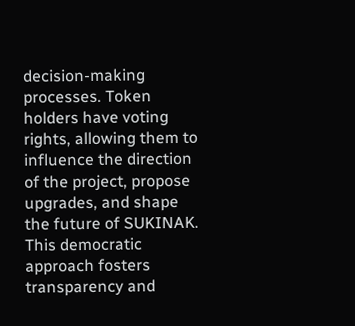decision-making processes. Token holders have voting rights, allowing them to influence the direction of the project, propose upgrades, and shape the future of SUKINAK. This democratic approach fosters transparency and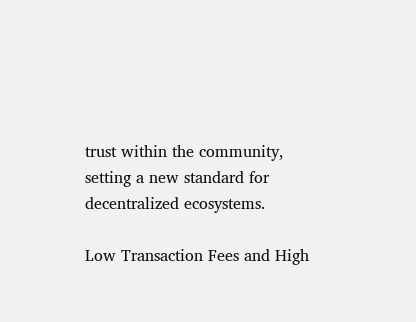trust within the community, setting a new standard for decentralized ecosystems.

Low Transaction Fees and High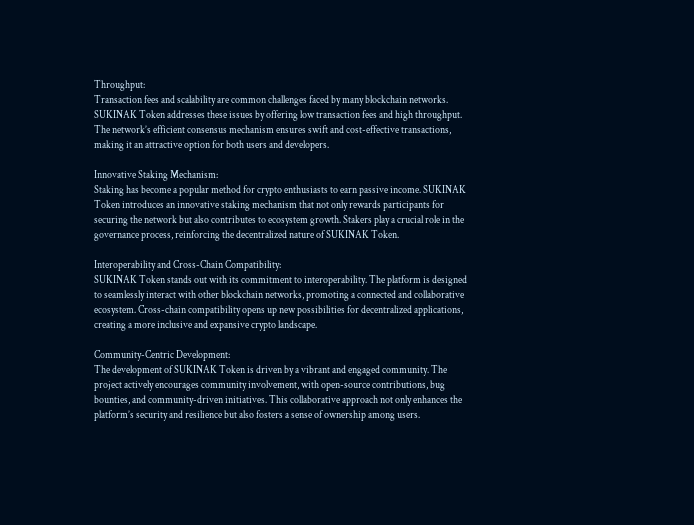Throughput:
Transaction fees and scalability are common challenges faced by many blockchain networks. SUKINAK Token addresses these issues by offering low transaction fees and high throughput. The network’s efficient consensus mechanism ensures swift and cost-effective transactions, making it an attractive option for both users and developers.

Innovative Staking Mechanism:
Staking has become a popular method for crypto enthusiasts to earn passive income. SUKINAK Token introduces an innovative staking mechanism that not only rewards participants for securing the network but also contributes to ecosystem growth. Stakers play a crucial role in the governance process, reinforcing the decentralized nature of SUKINAK Token.

Interoperability and Cross-Chain Compatibility:
SUKINAK Token stands out with its commitment to interoperability. The platform is designed to seamlessly interact with other blockchain networks, promoting a connected and collaborative ecosystem. Cross-chain compatibility opens up new possibilities for decentralized applications, creating a more inclusive and expansive crypto landscape.

Community-Centric Development:
The development of SUKINAK Token is driven by a vibrant and engaged community. The project actively encourages community involvement, with open-source contributions, bug bounties, and community-driven initiatives. This collaborative approach not only enhances the platform’s security and resilience but also fosters a sense of ownership among users.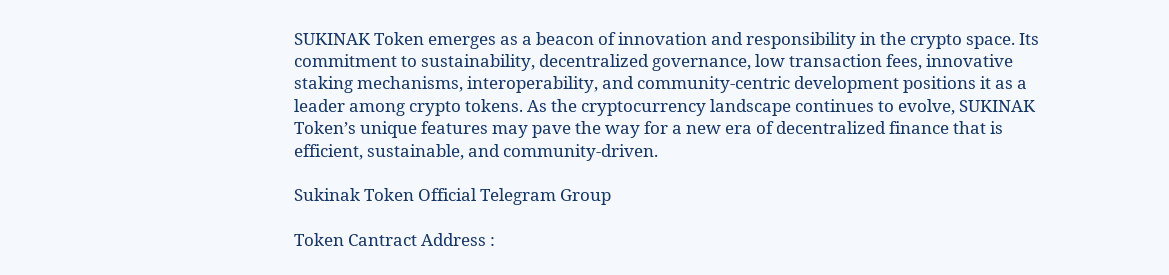SUKINAK Token emerges as a beacon of innovation and responsibility in the crypto space. Its commitment to sustainability, decentralized governance, low transaction fees, innovative staking mechanisms, interoperability, and community-centric development positions it as a leader among crypto tokens. As the cryptocurrency landscape continues to evolve, SUKINAK Token’s unique features may pave the way for a new era of decentralized finance that is efficient, sustainable, and community-driven.

Sukinak Token Official Telegram Group

Token Cantract Address :